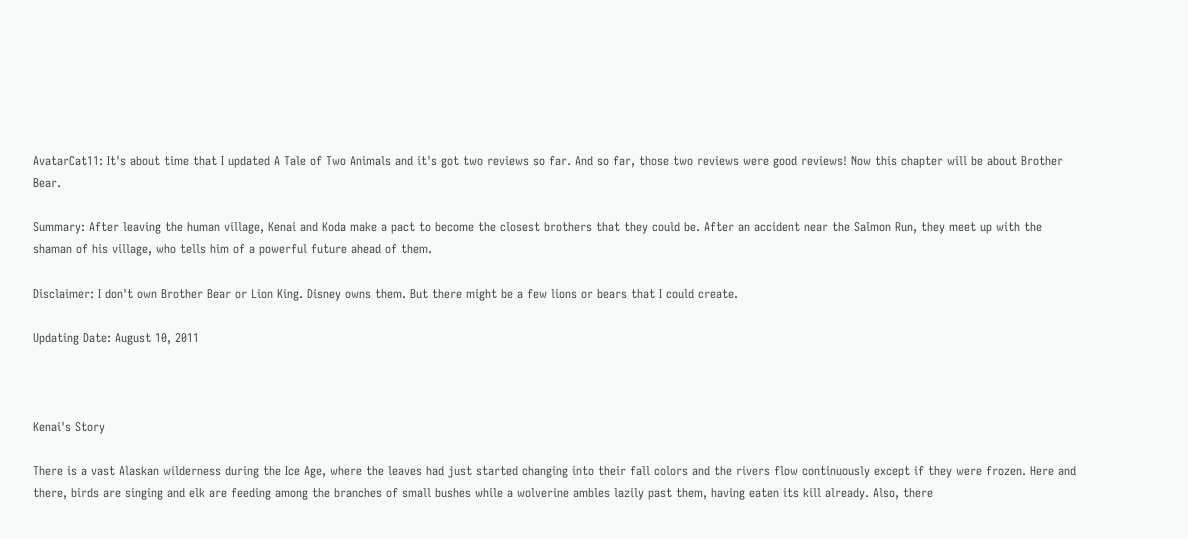AvatarCat11: It's about time that I updated A Tale of Two Animals and it's got two reviews so far. And so far, those two reviews were good reviews! Now this chapter will be about Brother Bear.

Summary: After leaving the human village, Kenai and Koda make a pact to become the closest brothers that they could be. After an accident near the Salmon Run, they meet up with the shaman of his village, who tells him of a powerful future ahead of them.

Disclaimer: I don't own Brother Bear or Lion King. Disney owns them. But there might be a few lions or bears that I could create.

Updating Date: August 10, 2011



Kenai's Story

There is a vast Alaskan wilderness during the Ice Age, where the leaves had just started changing into their fall colors and the rivers flow continuously except if they were frozen. Here and there, birds are singing and elk are feeding among the branches of small bushes while a wolverine ambles lazily past them, having eaten its kill already. Also, there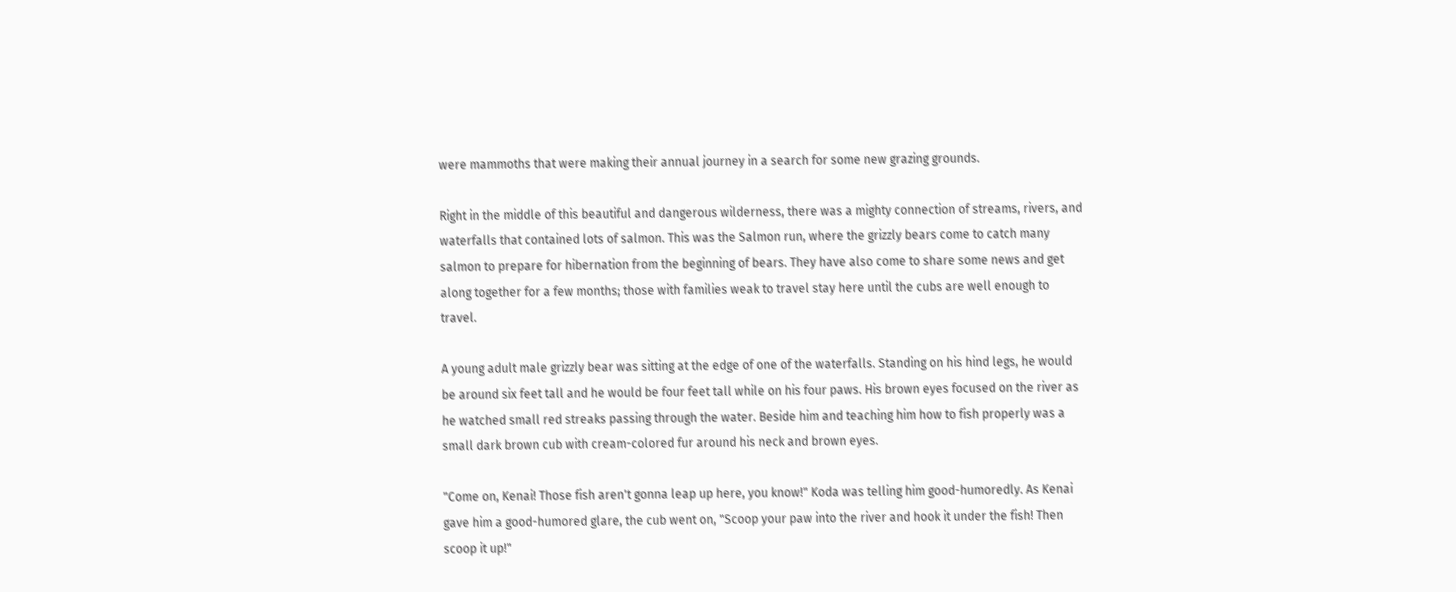were mammoths that were making their annual journey in a search for some new grazing grounds.

Right in the middle of this beautiful and dangerous wilderness, there was a mighty connection of streams, rivers, and waterfalls that contained lots of salmon. This was the Salmon run, where the grizzly bears come to catch many salmon to prepare for hibernation from the beginning of bears. They have also come to share some news and get along together for a few months; those with families weak to travel stay here until the cubs are well enough to travel.

A young adult male grizzly bear was sitting at the edge of one of the waterfalls. Standing on his hind legs, he would be around six feet tall and he would be four feet tall while on his four paws. His brown eyes focused on the river as he watched small red streaks passing through the water. Beside him and teaching him how to fish properly was a small dark brown cub with cream-colored fur around his neck and brown eyes.

"Come on, Kenai! Those fish aren't gonna leap up here, you know!" Koda was telling him good-humoredly. As Kenai gave him a good-humored glare, the cub went on, "Scoop your paw into the river and hook it under the fish! Then scoop it up!"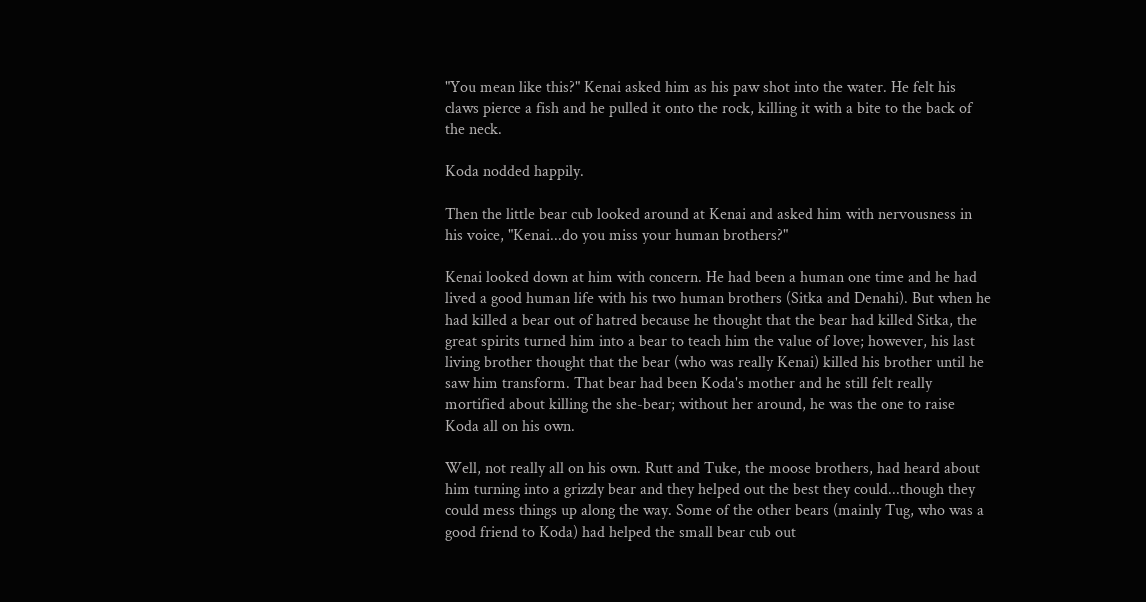"You mean like this?" Kenai asked him as his paw shot into the water. He felt his claws pierce a fish and he pulled it onto the rock, killing it with a bite to the back of the neck.

Koda nodded happily.

Then the little bear cub looked around at Kenai and asked him with nervousness in his voice, "Kenai...do you miss your human brothers?"

Kenai looked down at him with concern. He had been a human one time and he had lived a good human life with his two human brothers (Sitka and Denahi). But when he had killed a bear out of hatred because he thought that the bear had killed Sitka, the great spirits turned him into a bear to teach him the value of love; however, his last living brother thought that the bear (who was really Kenai) killed his brother until he saw him transform. That bear had been Koda's mother and he still felt really mortified about killing the she-bear; without her around, he was the one to raise Koda all on his own.

Well, not really all on his own. Rutt and Tuke, the moose brothers, had heard about him turning into a grizzly bear and they helped out the best they could...though they could mess things up along the way. Some of the other bears (mainly Tug, who was a good friend to Koda) had helped the small bear cub out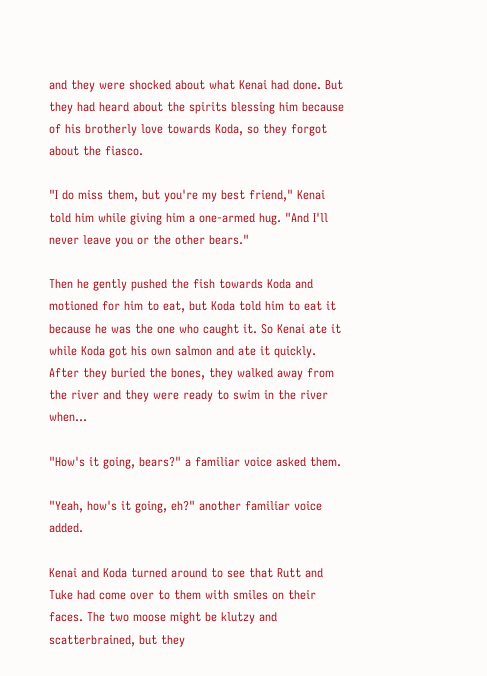and they were shocked about what Kenai had done. But they had heard about the spirits blessing him because of his brotherly love towards Koda, so they forgot about the fiasco.

"I do miss them, but you're my best friend," Kenai told him while giving him a one-armed hug. "And I'll never leave you or the other bears."

Then he gently pushed the fish towards Koda and motioned for him to eat, but Koda told him to eat it because he was the one who caught it. So Kenai ate it while Koda got his own salmon and ate it quickly. After they buried the bones, they walked away from the river and they were ready to swim in the river when...

"How's it going, bears?" a familiar voice asked them.

"Yeah, how's it going, eh?" another familiar voice added.

Kenai and Koda turned around to see that Rutt and Tuke had come over to them with smiles on their faces. The two moose might be klutzy and scatterbrained, but they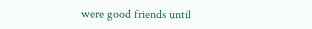were good friends until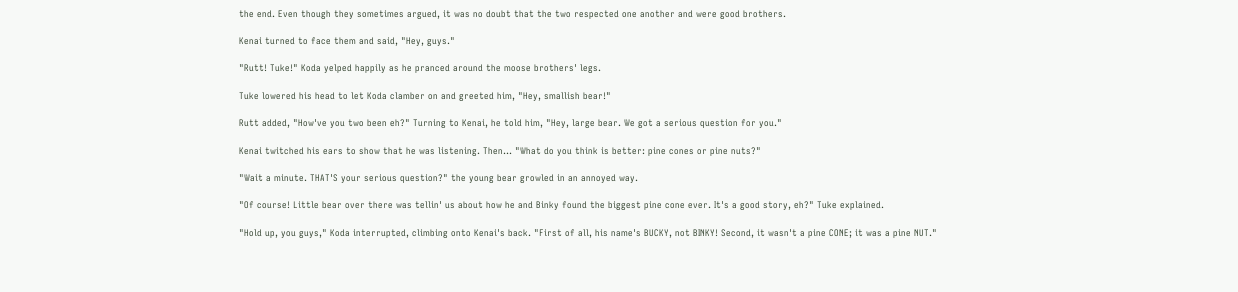the end. Even though they sometimes argued, it was no doubt that the two respected one another and were good brothers.

Kenai turned to face them and said, "Hey, guys."

"Rutt! Tuke!" Koda yelped happily as he pranced around the moose brothers' legs.

Tuke lowered his head to let Koda clamber on and greeted him, "Hey, smallish bear!"

Rutt added, "How've you two been eh?" Turning to Kenai, he told him, "Hey, large bear. We got a serious question for you."

Kenai twitched his ears to show that he was listening. Then... "What do you think is better: pine cones or pine nuts?"

"Wait a minute. THAT'S your serious question?" the young bear growled in an annoyed way.

"Of course! Little bear over there was tellin' us about how he and Binky found the biggest pine cone ever. It's a good story, eh?" Tuke explained.

"Hold up, you guys," Koda interrupted, climbing onto Kenai's back. "First of all, his name's BUCKY, not BINKY! Second, it wasn't a pine CONE; it was a pine NUT."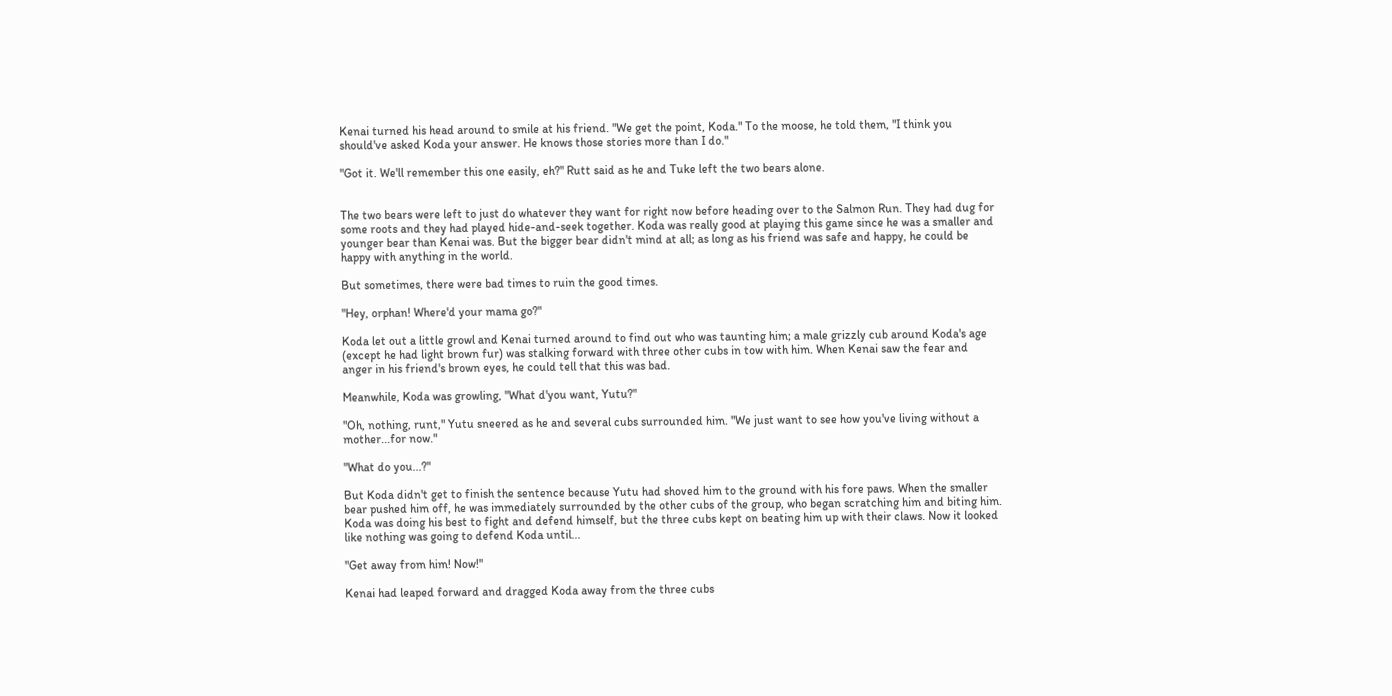Kenai turned his head around to smile at his friend. "We get the point, Koda." To the moose, he told them, "I think you should've asked Koda your answer. He knows those stories more than I do."

"Got it. We'll remember this one easily, eh?" Rutt said as he and Tuke left the two bears alone.


The two bears were left to just do whatever they want for right now before heading over to the Salmon Run. They had dug for some roots and they had played hide-and-seek together. Koda was really good at playing this game since he was a smaller and younger bear than Kenai was. But the bigger bear didn't mind at all; as long as his friend was safe and happy, he could be happy with anything in the world.

But sometimes, there were bad times to ruin the good times.

"Hey, orphan! Where'd your mama go?"

Koda let out a little growl and Kenai turned around to find out who was taunting him; a male grizzly cub around Koda's age (except he had light brown fur) was stalking forward with three other cubs in tow with him. When Kenai saw the fear and anger in his friend's brown eyes, he could tell that this was bad.

Meanwhile, Koda was growling, "What d'you want, Yutu?"

"Oh, nothing, runt," Yutu sneered as he and several cubs surrounded him. "We just want to see how you've living without a mother...for now."

"What do you...?"

But Koda didn't get to finish the sentence because Yutu had shoved him to the ground with his fore paws. When the smaller bear pushed him off, he was immediately surrounded by the other cubs of the group, who began scratching him and biting him. Koda was doing his best to fight and defend himself, but the three cubs kept on beating him up with their claws. Now it looked like nothing was going to defend Koda until...

"Get away from him! Now!"

Kenai had leaped forward and dragged Koda away from the three cubs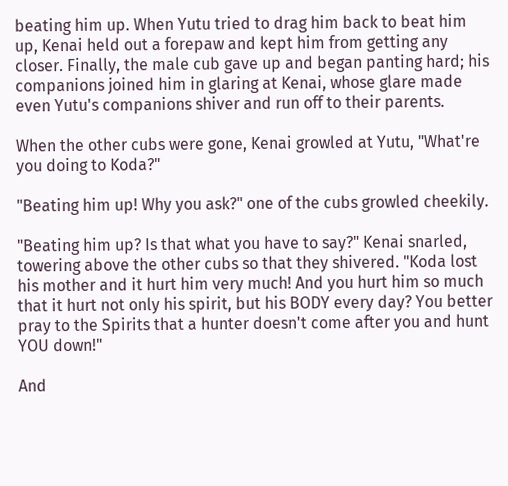beating him up. When Yutu tried to drag him back to beat him up, Kenai held out a forepaw and kept him from getting any closer. Finally, the male cub gave up and began panting hard; his companions joined him in glaring at Kenai, whose glare made even Yutu's companions shiver and run off to their parents.

When the other cubs were gone, Kenai growled at Yutu, "What're you doing to Koda?"

"Beating him up! Why you ask?" one of the cubs growled cheekily.

"Beating him up? Is that what you have to say?" Kenai snarled, towering above the other cubs so that they shivered. "Koda lost his mother and it hurt him very much! And you hurt him so much that it hurt not only his spirit, but his BODY every day? You better pray to the Spirits that a hunter doesn't come after you and hunt YOU down!"

And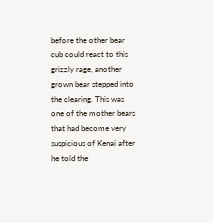before the other bear cub could react to this grizzly rage, another grown bear stepped into the clearing. This was one of the mother bears that had become very suspicious of Kenai after he told the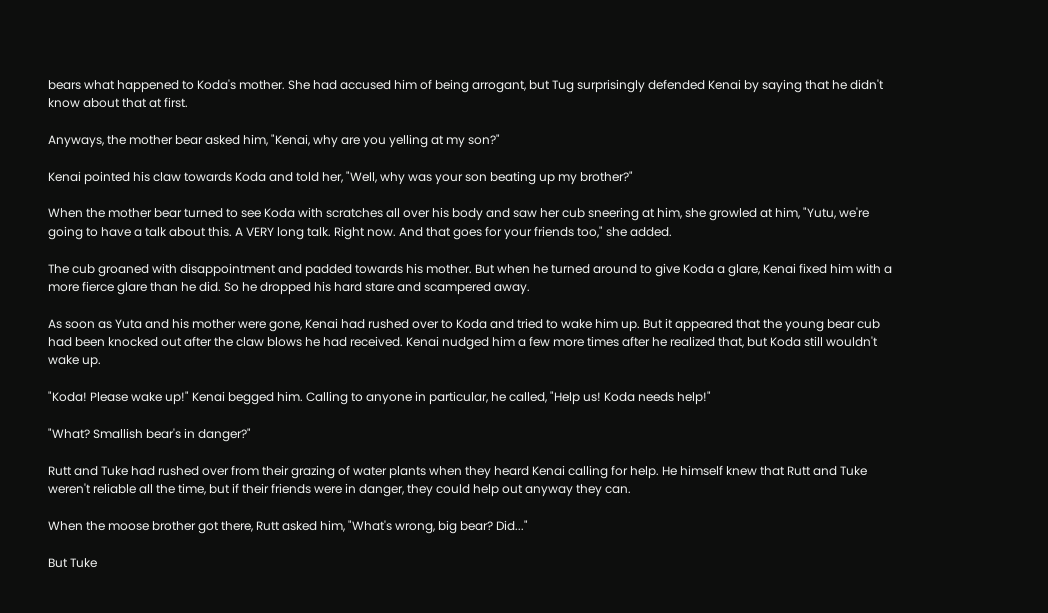bears what happened to Koda's mother. She had accused him of being arrogant, but Tug surprisingly defended Kenai by saying that he didn't know about that at first.

Anyways, the mother bear asked him, "Kenai, why are you yelling at my son?"

Kenai pointed his claw towards Koda and told her, "Well, why was your son beating up my brother?"

When the mother bear turned to see Koda with scratches all over his body and saw her cub sneering at him, she growled at him, "Yutu, we're going to have a talk about this. A VERY long talk. Right now. And that goes for your friends too," she added.

The cub groaned with disappointment and padded towards his mother. But when he turned around to give Koda a glare, Kenai fixed him with a more fierce glare than he did. So he dropped his hard stare and scampered away.

As soon as Yuta and his mother were gone, Kenai had rushed over to Koda and tried to wake him up. But it appeared that the young bear cub had been knocked out after the claw blows he had received. Kenai nudged him a few more times after he realized that, but Koda still wouldn't wake up.

"Koda! Please wake up!" Kenai begged him. Calling to anyone in particular, he called, "Help us! Koda needs help!"

"What? Smallish bear's in danger?"

Rutt and Tuke had rushed over from their grazing of water plants when they heard Kenai calling for help. He himself knew that Rutt and Tuke weren't reliable all the time, but if their friends were in danger, they could help out anyway they can.

When the moose brother got there, Rutt asked him, "What's wrong, big bear? Did..."

But Tuke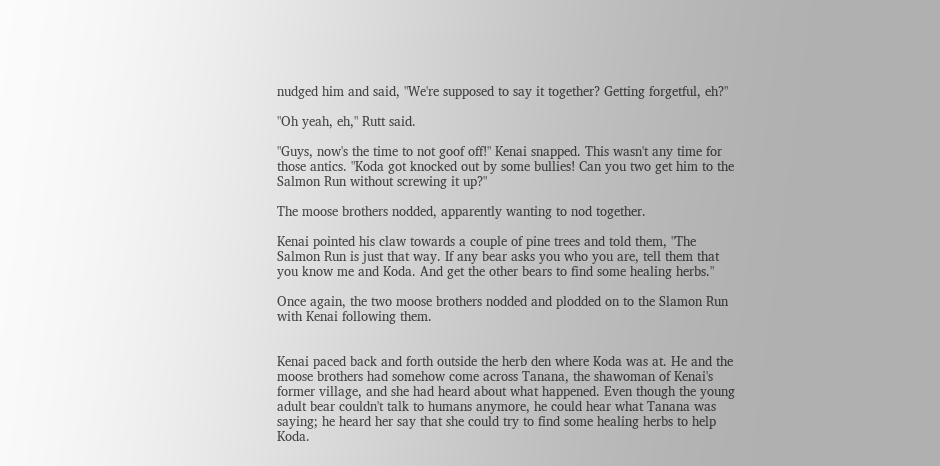nudged him and said, "We're supposed to say it together? Getting forgetful, eh?"

"Oh yeah, eh," Rutt said.

"Guys, now's the time to not goof off!" Kenai snapped. This wasn't any time for those antics. "Koda got knocked out by some bullies! Can you two get him to the Salmon Run without screwing it up?"

The moose brothers nodded, apparently wanting to nod together.

Kenai pointed his claw towards a couple of pine trees and told them, "The Salmon Run is just that way. If any bear asks you who you are, tell them that you know me and Koda. And get the other bears to find some healing herbs."

Once again, the two moose brothers nodded and plodded on to the Slamon Run with Kenai following them.


Kenai paced back and forth outside the herb den where Koda was at. He and the moose brothers had somehow come across Tanana, the shawoman of Kenai's former village, and she had heard about what happened. Even though the young adult bear couldn't talk to humans anymore, he could hear what Tanana was saying; he heard her say that she could try to find some healing herbs to help Koda.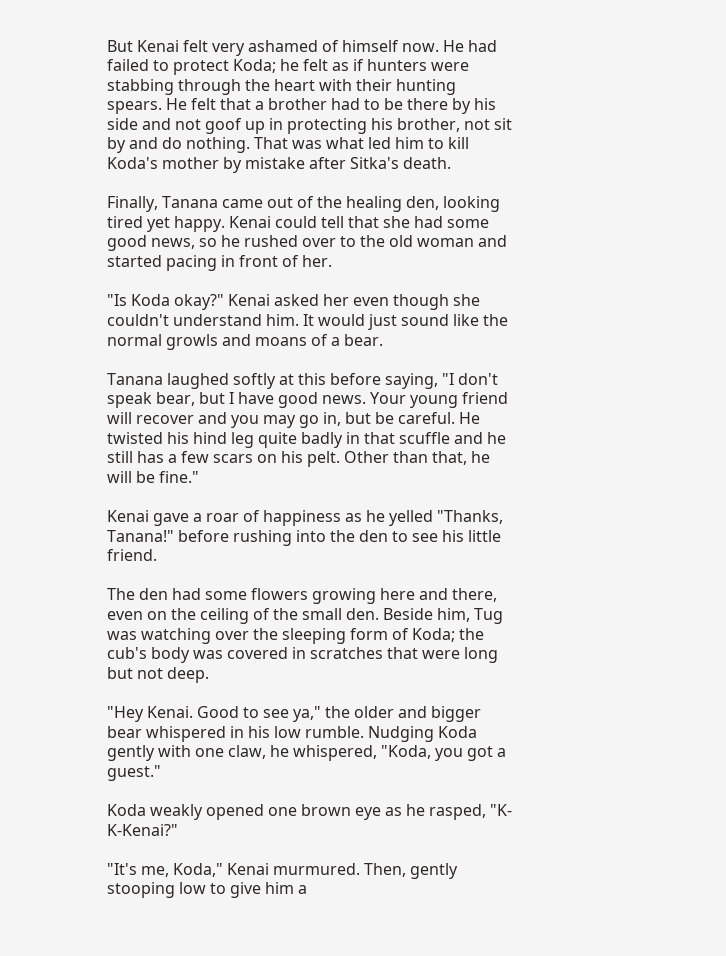But Kenai felt very ashamed of himself now. He had failed to protect Koda; he felt as if hunters were stabbing through the heart with their hunting spears. He felt that a brother had to be there by his side and not goof up in protecting his brother, not sit by and do nothing. That was what led him to kill Koda's mother by mistake after Sitka's death.

Finally, Tanana came out of the healing den, looking tired yet happy. Kenai could tell that she had some good news, so he rushed over to the old woman and started pacing in front of her.

"Is Koda okay?" Kenai asked her even though she couldn't understand him. It would just sound like the normal growls and moans of a bear.

Tanana laughed softly at this before saying, "I don't speak bear, but I have good news. Your young friend will recover and you may go in, but be careful. He twisted his hind leg quite badly in that scuffle and he still has a few scars on his pelt. Other than that, he will be fine."

Kenai gave a roar of happiness as he yelled "Thanks, Tanana!" before rushing into the den to see his little friend.

The den had some flowers growing here and there, even on the ceiling of the small den. Beside him, Tug was watching over the sleeping form of Koda; the cub's body was covered in scratches that were long but not deep.

"Hey Kenai. Good to see ya," the older and bigger bear whispered in his low rumble. Nudging Koda gently with one claw, he whispered, "Koda, you got a guest."

Koda weakly opened one brown eye as he rasped, "K-K-Kenai?"

"It's me, Koda," Kenai murmured. Then, gently stooping low to give him a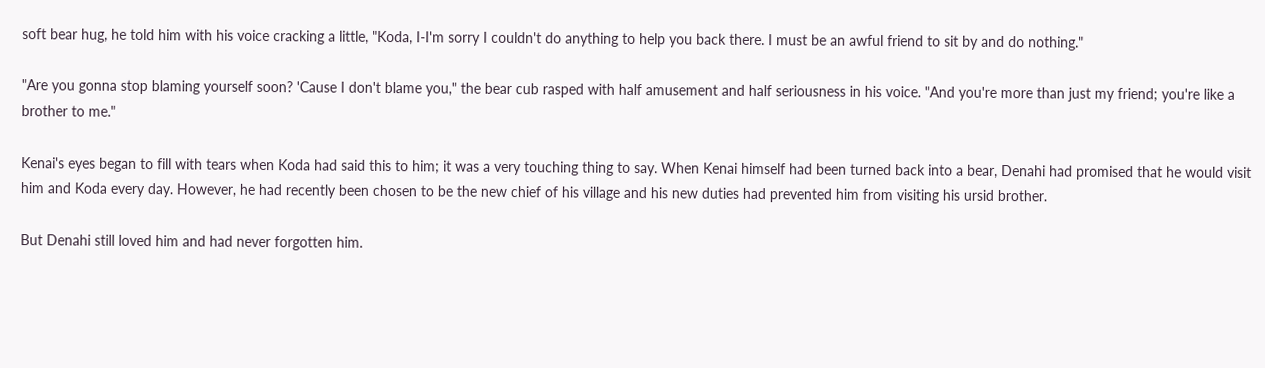soft bear hug, he told him with his voice cracking a little, "Koda, I-I'm sorry I couldn't do anything to help you back there. I must be an awful friend to sit by and do nothing."

"Are you gonna stop blaming yourself soon? 'Cause I don't blame you," the bear cub rasped with half amusement and half seriousness in his voice. "And you're more than just my friend; you're like a brother to me."

Kenai's eyes began to fill with tears when Koda had said this to him; it was a very touching thing to say. When Kenai himself had been turned back into a bear, Denahi had promised that he would visit him and Koda every day. However, he had recently been chosen to be the new chief of his village and his new duties had prevented him from visiting his ursid brother.

But Denahi still loved him and had never forgotten him.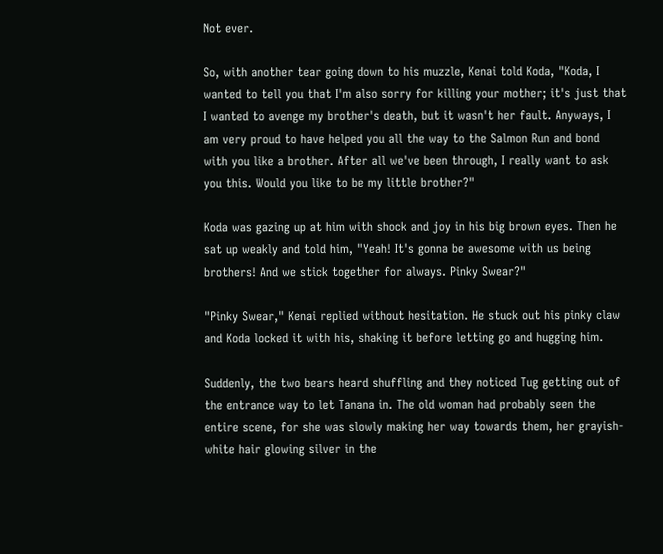Not ever.

So, with another tear going down to his muzzle, Kenai told Koda, "Koda, I wanted to tell you that I'm also sorry for killing your mother; it's just that I wanted to avenge my brother's death, but it wasn't her fault. Anyways, I am very proud to have helped you all the way to the Salmon Run and bond with you like a brother. After all we've been through, I really want to ask you this. Would you like to be my little brother?"

Koda was gazing up at him with shock and joy in his big brown eyes. Then he sat up weakly and told him, "Yeah! It's gonna be awesome with us being brothers! And we stick together for always. Pinky Swear?"

"Pinky Swear," Kenai replied without hesitation. He stuck out his pinky claw and Koda locked it with his, shaking it before letting go and hugging him.

Suddenly, the two bears heard shuffling and they noticed Tug getting out of the entrance way to let Tanana in. The old woman had probably seen the entire scene, for she was slowly making her way towards them, her grayish-white hair glowing silver in the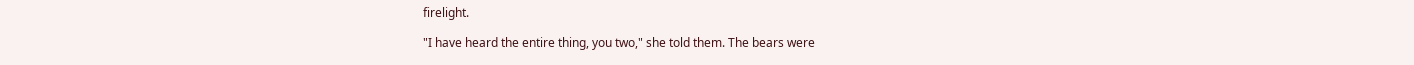firelight.

"I have heard the entire thing, you two," she told them. The bears were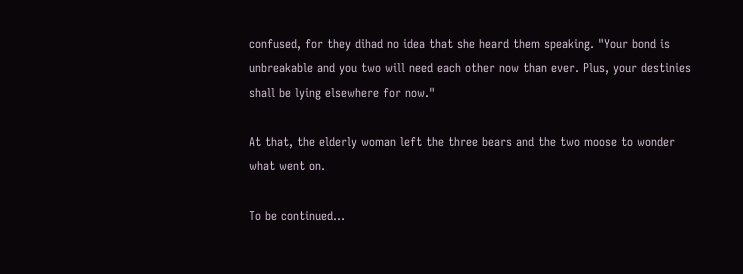confused, for they dihad no idea that she heard them speaking. "Your bond is unbreakable and you two will need each other now than ever. Plus, your destinies shall be lying elsewhere for now."

At that, the elderly woman left the three bears and the two moose to wonder what went on.

To be continued...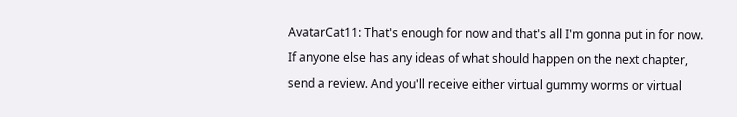AvatarCat11: That's enough for now and that's all I'm gonna put in for now. If anyone else has any ideas of what should happen on the next chapter, send a review. And you'll receive either virtual gummy worms or virtual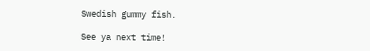Swedish gummy fish.

See ya next time!